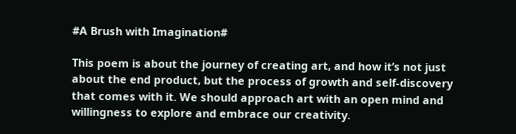#A Brush with Imagination#

This poem is about the journey of creating art, and how it’s not just about the end product, but the process of growth and self-discovery that comes with it. We should approach art with an open mind and willingness to explore and embrace our creativity.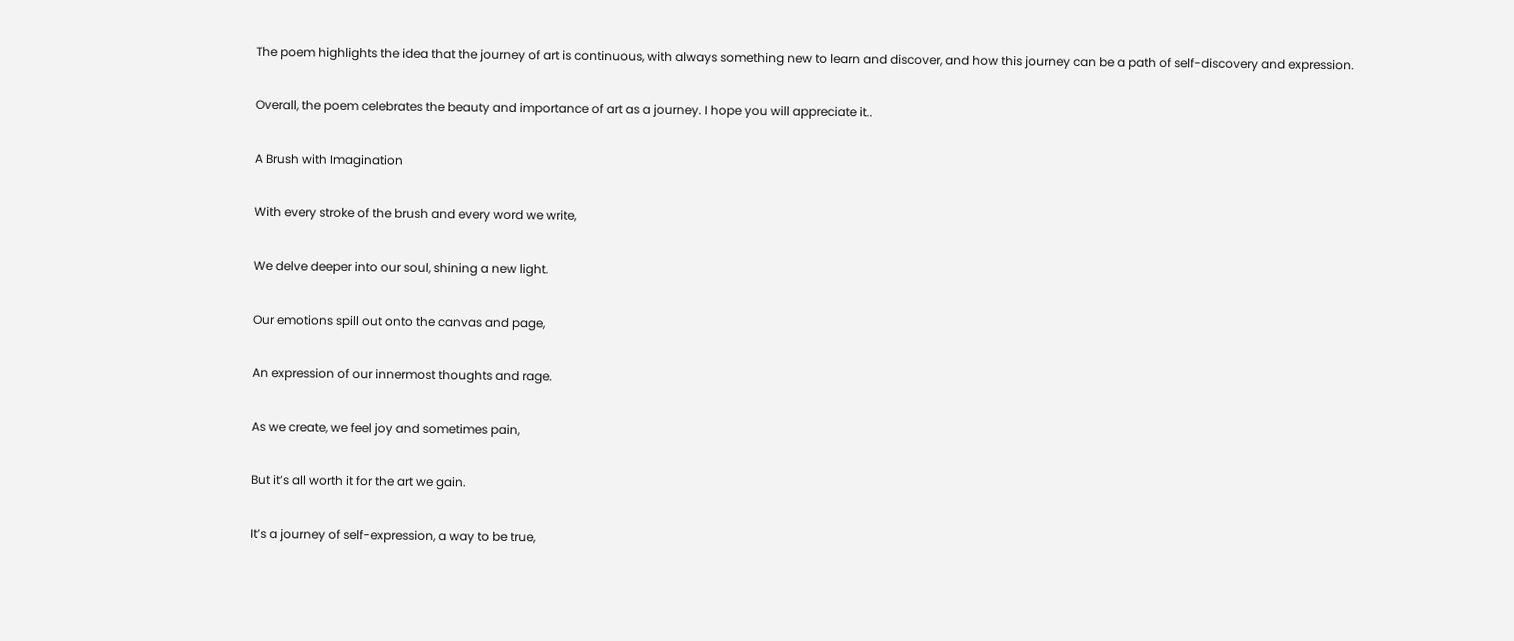The poem highlights the idea that the journey of art is continuous, with always something new to learn and discover, and how this journey can be a path of self-discovery and expression.

Overall, the poem celebrates the beauty and importance of art as a journey. I hope you will appreciate it..

A Brush with Imagination

With every stroke of the brush and every word we write,

We delve deeper into our soul, shining a new light.

Our emotions spill out onto the canvas and page,

An expression of our innermost thoughts and rage.

As we create, we feel joy and sometimes pain,

But it’s all worth it for the art we gain.

It’s a journey of self-expression, a way to be true,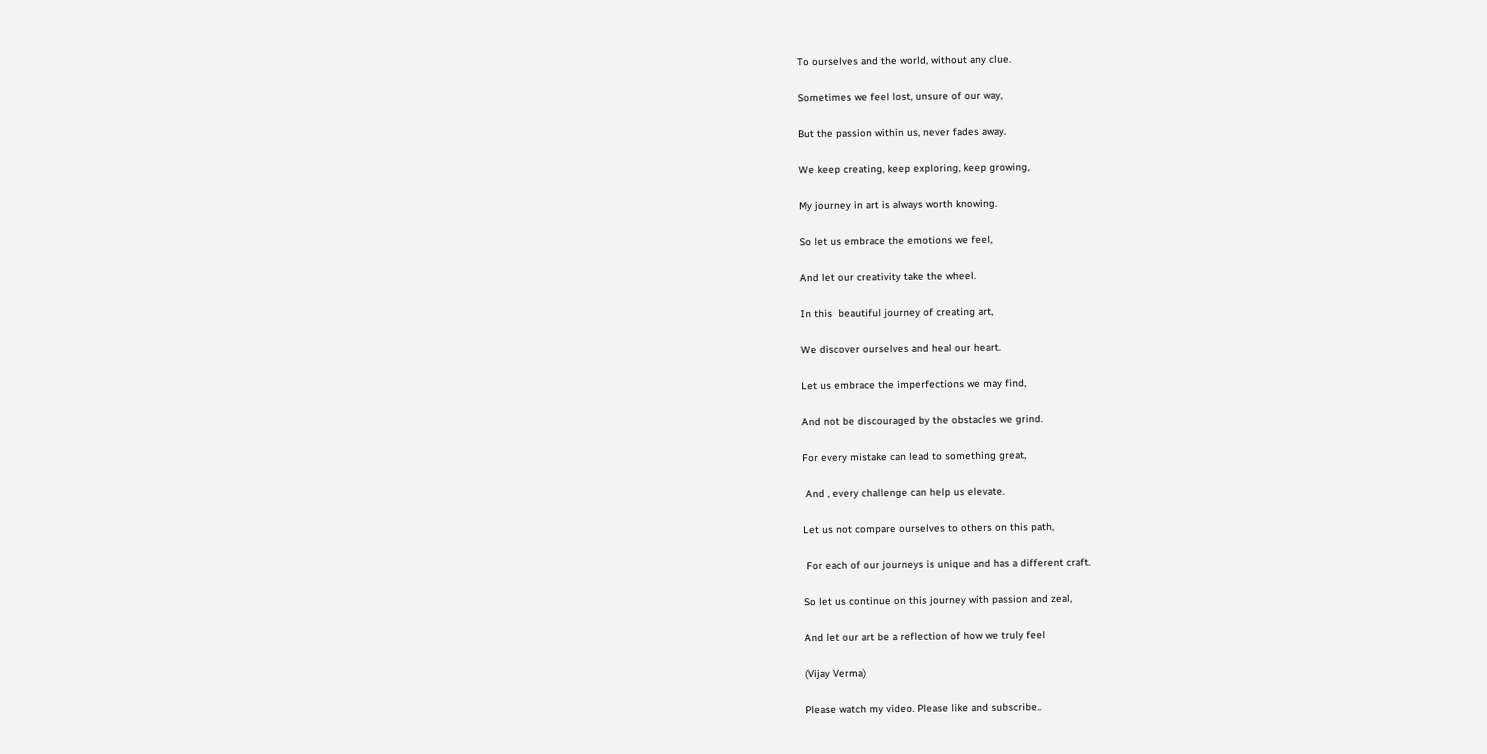To ourselves and the world, without any clue.

Sometimes we feel lost, unsure of our way,

But the passion within us, never fades away.

We keep creating, keep exploring, keep growing,

My journey in art is always worth knowing.

So let us embrace the emotions we feel,

And let our creativity take the wheel.

In this  beautiful journey of creating art,

We discover ourselves and heal our heart.

Let us embrace the imperfections we may find,

And not be discouraged by the obstacles we grind.

For every mistake can lead to something great,

 And , every challenge can help us elevate.

Let us not compare ourselves to others on this path,

 For each of our journeys is unique and has a different craft.

So let us continue on this journey with passion and zeal,

And let our art be a reflection of how we truly feel

(Vijay Verma)

Please watch my video. Please like and subscribe..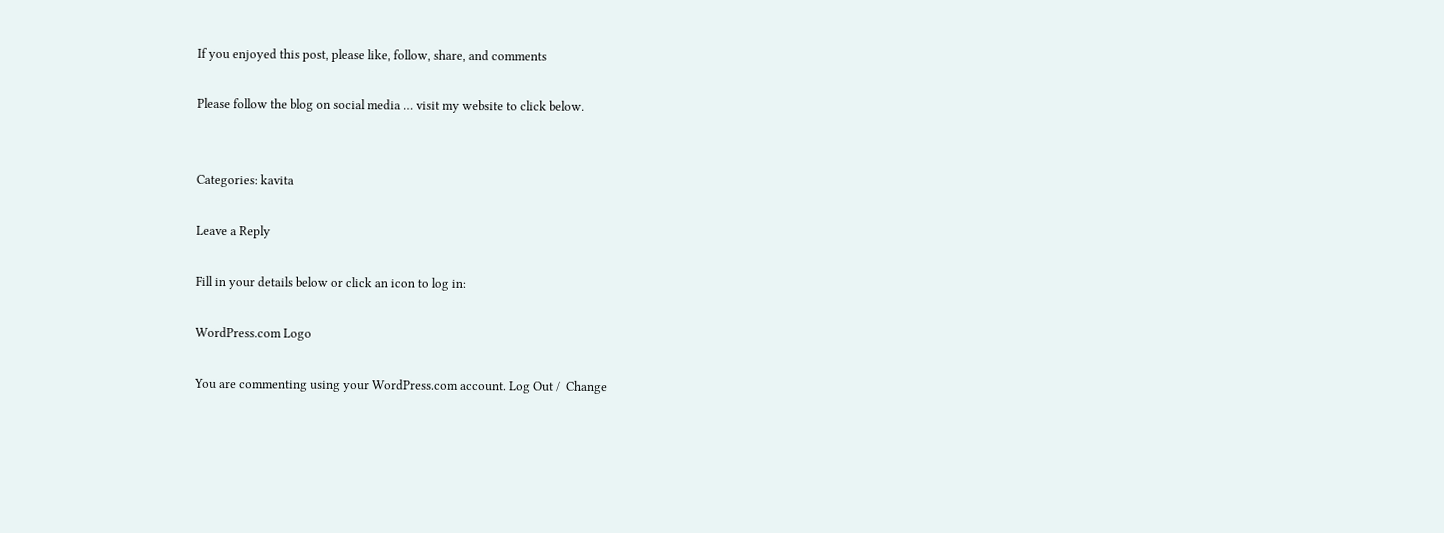If you enjoyed this post, please like, follow, share, and comments

Please follow the blog on social media … visit my website to click below.


Categories: kavita

Leave a Reply

Fill in your details below or click an icon to log in:

WordPress.com Logo

You are commenting using your WordPress.com account. Log Out /  Change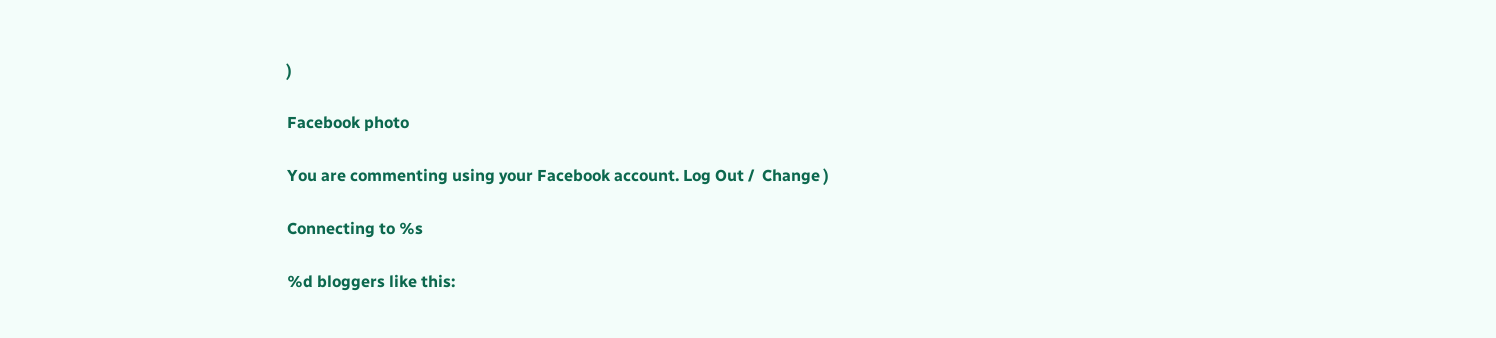)

Facebook photo

You are commenting using your Facebook account. Log Out /  Change )

Connecting to %s

%d bloggers like this: